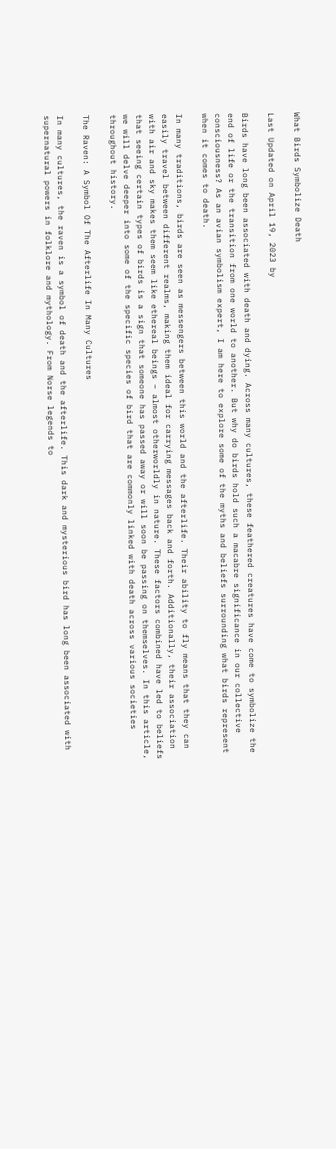What Birds Symbolize Death

Last Updated on April 19, 2023 by

Birds have long been associated with death and dying. Across many cultures, these feathered creatures have come to symbolize the end of life or the transition from one world to another. But why do birds hold such a macabre significance in our collective consciousness? As an avian symbolism expert, I am here to explore some of the myths and beliefs surrounding what birds represent when it comes to death.

In many traditions, birds are seen as messengers between this world and the afterlife. Their ability to fly means that they can easily travel between different realms, making them ideal for carrying messages back and forth. Additionally, their association with air and sky makes them seem like ethereal beings – almost otherworldly in nature. These factors combined have led to beliefs that seeing certain types of birds is a sign that someone has passed away or will soon be passing on themselves. In this article, we will delve deeper into some of the specific species of bird that are commonly linked with death across various societies throughout history.

The Raven: A Symbol Of The Afterlife In Many Cultures

In many cultures, the raven is a symbol of death and the afterlife. This dark and mysterious bird has long been associated with supernatural powers in folklore and mythology. From Norse legends to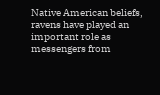Native American beliefs, ravens have played an important role as messengers from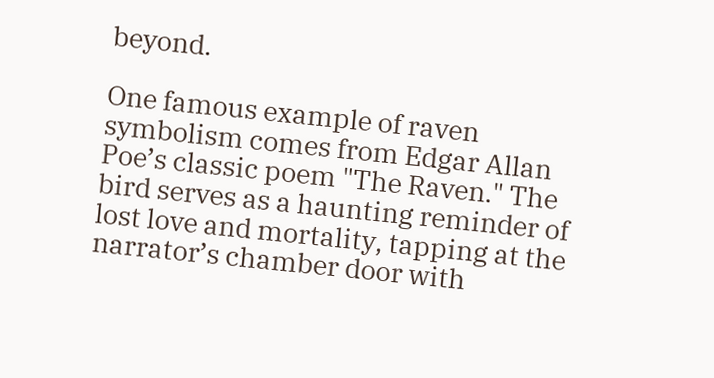beyond.

One famous example of raven symbolism comes from Edgar Allan Poe’s classic poem "The Raven." The bird serves as a haunting reminder of lost love and mortality, tapping at the narrator’s chamber door with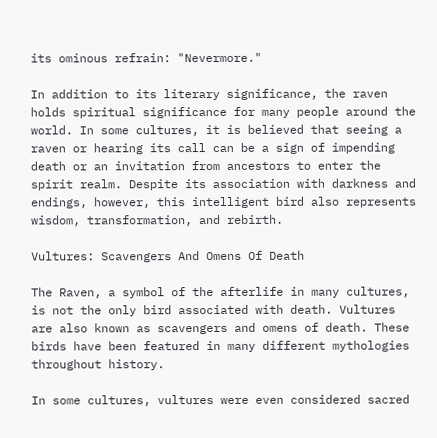its ominous refrain: "Nevermore."

In addition to its literary significance, the raven holds spiritual significance for many people around the world. In some cultures, it is believed that seeing a raven or hearing its call can be a sign of impending death or an invitation from ancestors to enter the spirit realm. Despite its association with darkness and endings, however, this intelligent bird also represents wisdom, transformation, and rebirth.

Vultures: Scavengers And Omens Of Death

The Raven, a symbol of the afterlife in many cultures, is not the only bird associated with death. Vultures are also known as scavengers and omens of death. These birds have been featured in many different mythologies throughout history.

In some cultures, vultures were even considered sacred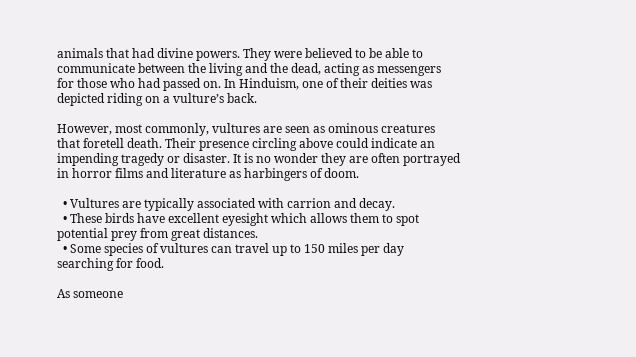animals that had divine powers. They were believed to be able to communicate between the living and the dead, acting as messengers for those who had passed on. In Hinduism, one of their deities was depicted riding on a vulture’s back.

However, most commonly, vultures are seen as ominous creatures that foretell death. Their presence circling above could indicate an impending tragedy or disaster. It is no wonder they are often portrayed in horror films and literature as harbingers of doom.

  • Vultures are typically associated with carrion and decay.
  • These birds have excellent eyesight which allows them to spot potential prey from great distances.
  • Some species of vultures can travel up to 150 miles per day searching for food.

As someone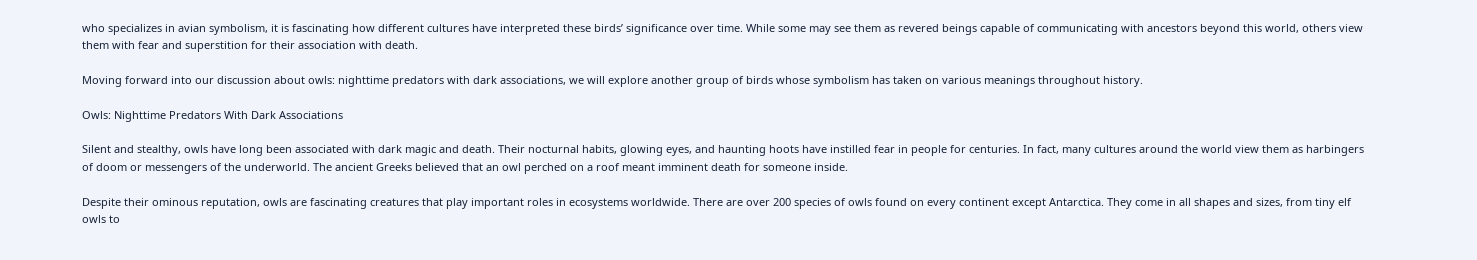who specializes in avian symbolism, it is fascinating how different cultures have interpreted these birds’ significance over time. While some may see them as revered beings capable of communicating with ancestors beyond this world, others view them with fear and superstition for their association with death.

Moving forward into our discussion about owls: nighttime predators with dark associations, we will explore another group of birds whose symbolism has taken on various meanings throughout history.

Owls: Nighttime Predators With Dark Associations

Silent and stealthy, owls have long been associated with dark magic and death. Their nocturnal habits, glowing eyes, and haunting hoots have instilled fear in people for centuries. In fact, many cultures around the world view them as harbingers of doom or messengers of the underworld. The ancient Greeks believed that an owl perched on a roof meant imminent death for someone inside.

Despite their ominous reputation, owls are fascinating creatures that play important roles in ecosystems worldwide. There are over 200 species of owls found on every continent except Antarctica. They come in all shapes and sizes, from tiny elf owls to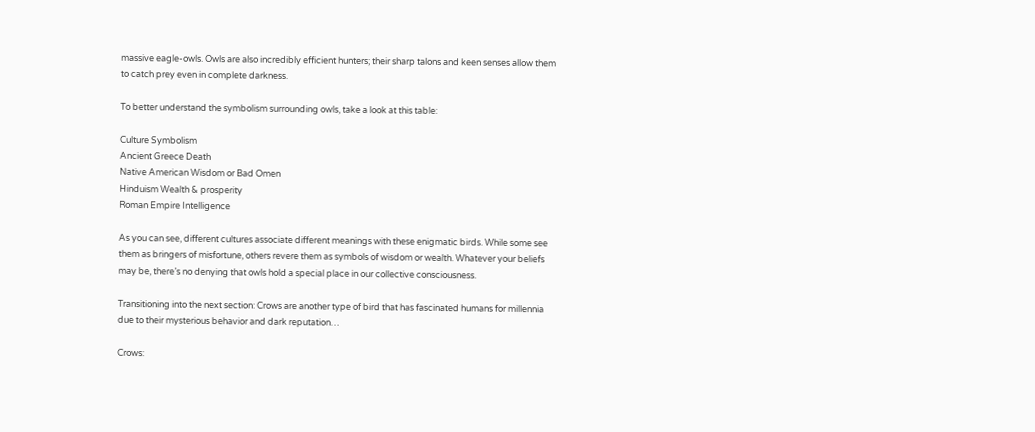massive eagle-owls. Owls are also incredibly efficient hunters; their sharp talons and keen senses allow them to catch prey even in complete darkness.

To better understand the symbolism surrounding owls, take a look at this table:

Culture Symbolism
Ancient Greece Death
Native American Wisdom or Bad Omen
Hinduism Wealth & prosperity
Roman Empire Intelligence

As you can see, different cultures associate different meanings with these enigmatic birds. While some see them as bringers of misfortune, others revere them as symbols of wisdom or wealth. Whatever your beliefs may be, there’s no denying that owls hold a special place in our collective consciousness.

Transitioning into the next section: Crows are another type of bird that has fascinated humans for millennia due to their mysterious behavior and dark reputation…

Crows: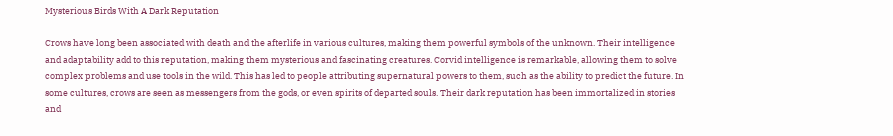Mysterious Birds With A Dark Reputation

Crows have long been associated with death and the afterlife in various cultures, making them powerful symbols of the unknown. Their intelligence and adaptability add to this reputation, making them mysterious and fascinating creatures. Corvid intelligence is remarkable, allowing them to solve complex problems and use tools in the wild. This has led to people attributing supernatural powers to them, such as the ability to predict the future. In some cultures, crows are seen as messengers from the gods, or even spirits of departed souls. Their dark reputation has been immortalized in stories and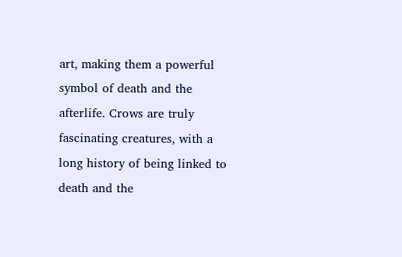art, making them a powerful symbol of death and the afterlife. Crows are truly fascinating creatures, with a long history of being linked to death and the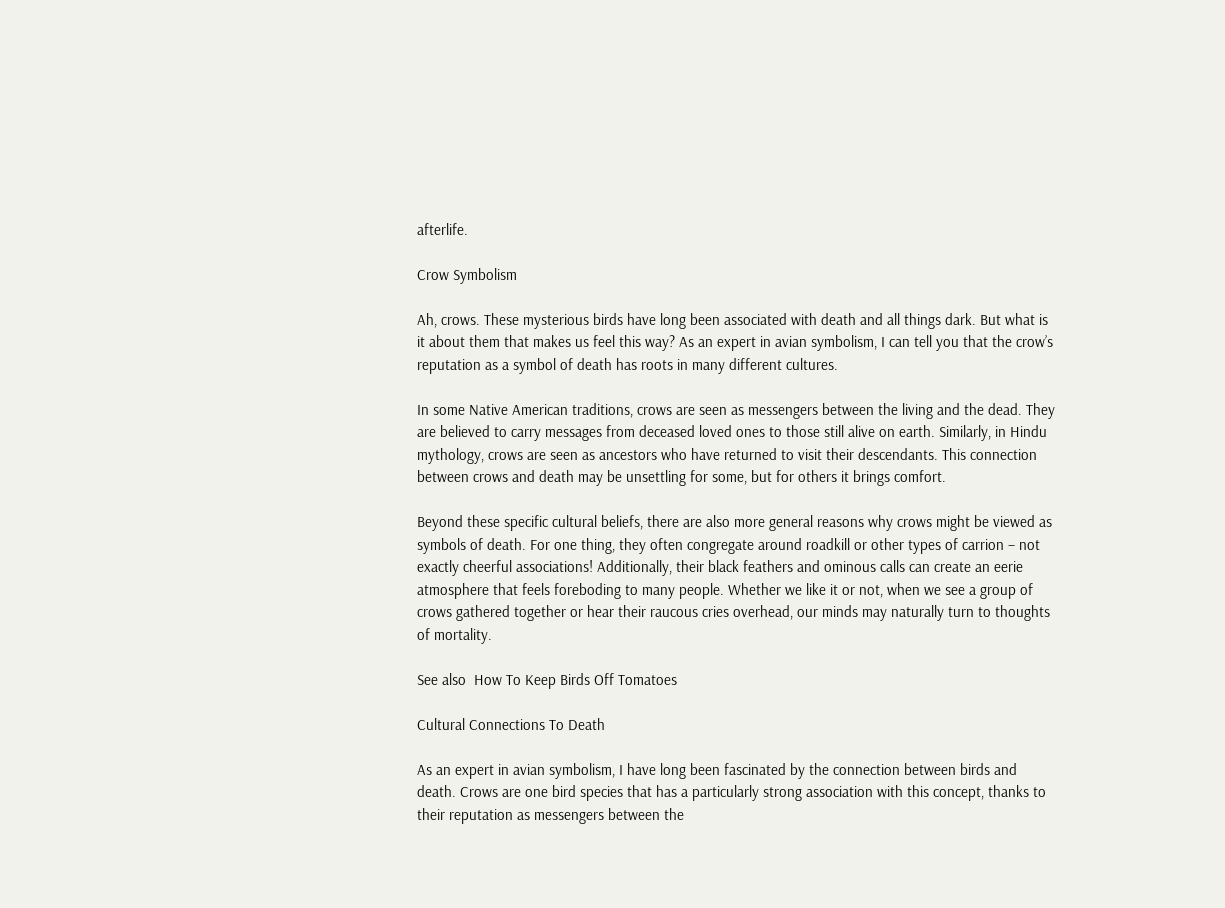afterlife.

Crow Symbolism

Ah, crows. These mysterious birds have long been associated with death and all things dark. But what is it about them that makes us feel this way? As an expert in avian symbolism, I can tell you that the crow’s reputation as a symbol of death has roots in many different cultures.

In some Native American traditions, crows are seen as messengers between the living and the dead. They are believed to carry messages from deceased loved ones to those still alive on earth. Similarly, in Hindu mythology, crows are seen as ancestors who have returned to visit their descendants. This connection between crows and death may be unsettling for some, but for others it brings comfort.

Beyond these specific cultural beliefs, there are also more general reasons why crows might be viewed as symbols of death. For one thing, they often congregate around roadkill or other types of carrion – not exactly cheerful associations! Additionally, their black feathers and ominous calls can create an eerie atmosphere that feels foreboding to many people. Whether we like it or not, when we see a group of crows gathered together or hear their raucous cries overhead, our minds may naturally turn to thoughts of mortality.

See also  How To Keep Birds Off Tomatoes

Cultural Connections To Death

As an expert in avian symbolism, I have long been fascinated by the connection between birds and death. Crows are one bird species that has a particularly strong association with this concept, thanks to their reputation as messengers between the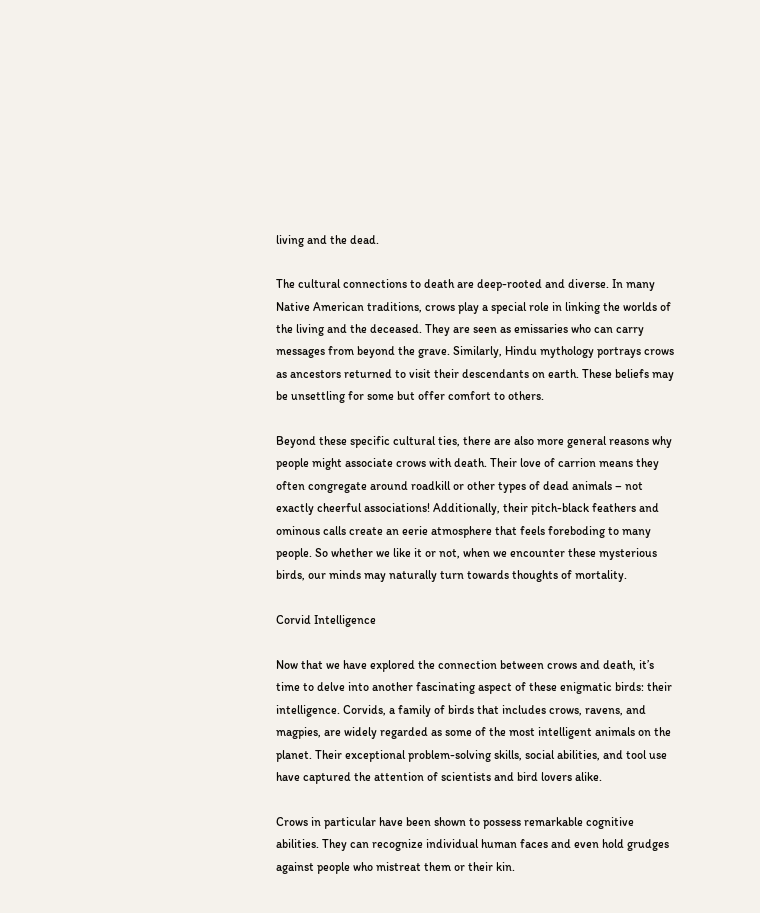living and the dead.

The cultural connections to death are deep-rooted and diverse. In many Native American traditions, crows play a special role in linking the worlds of the living and the deceased. They are seen as emissaries who can carry messages from beyond the grave. Similarly, Hindu mythology portrays crows as ancestors returned to visit their descendants on earth. These beliefs may be unsettling for some but offer comfort to others.

Beyond these specific cultural ties, there are also more general reasons why people might associate crows with death. Their love of carrion means they often congregate around roadkill or other types of dead animals – not exactly cheerful associations! Additionally, their pitch-black feathers and ominous calls create an eerie atmosphere that feels foreboding to many people. So whether we like it or not, when we encounter these mysterious birds, our minds may naturally turn towards thoughts of mortality.

Corvid Intelligence

Now that we have explored the connection between crows and death, it’s time to delve into another fascinating aspect of these enigmatic birds: their intelligence. Corvids, a family of birds that includes crows, ravens, and magpies, are widely regarded as some of the most intelligent animals on the planet. Their exceptional problem-solving skills, social abilities, and tool use have captured the attention of scientists and bird lovers alike.

Crows in particular have been shown to possess remarkable cognitive abilities. They can recognize individual human faces and even hold grudges against people who mistreat them or their kin.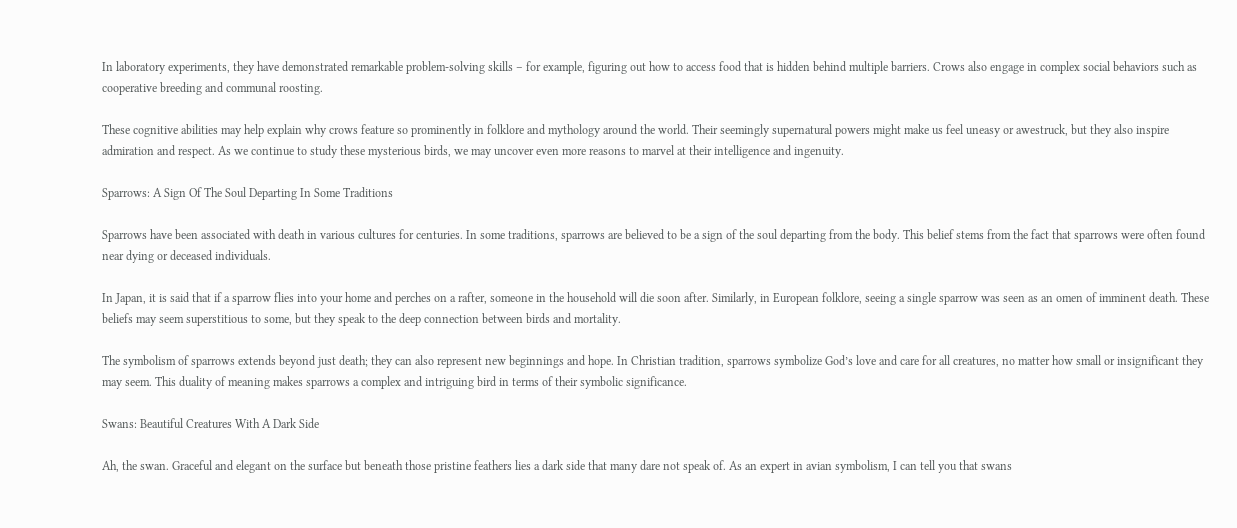In laboratory experiments, they have demonstrated remarkable problem-solving skills – for example, figuring out how to access food that is hidden behind multiple barriers. Crows also engage in complex social behaviors such as cooperative breeding and communal roosting.

These cognitive abilities may help explain why crows feature so prominently in folklore and mythology around the world. Their seemingly supernatural powers might make us feel uneasy or awestruck, but they also inspire admiration and respect. As we continue to study these mysterious birds, we may uncover even more reasons to marvel at their intelligence and ingenuity.

Sparrows: A Sign Of The Soul Departing In Some Traditions

Sparrows have been associated with death in various cultures for centuries. In some traditions, sparrows are believed to be a sign of the soul departing from the body. This belief stems from the fact that sparrows were often found near dying or deceased individuals.

In Japan, it is said that if a sparrow flies into your home and perches on a rafter, someone in the household will die soon after. Similarly, in European folklore, seeing a single sparrow was seen as an omen of imminent death. These beliefs may seem superstitious to some, but they speak to the deep connection between birds and mortality.

The symbolism of sparrows extends beyond just death; they can also represent new beginnings and hope. In Christian tradition, sparrows symbolize God’s love and care for all creatures, no matter how small or insignificant they may seem. This duality of meaning makes sparrows a complex and intriguing bird in terms of their symbolic significance.

Swans: Beautiful Creatures With A Dark Side

Ah, the swan. Graceful and elegant on the surface but beneath those pristine feathers lies a dark side that many dare not speak of. As an expert in avian symbolism, I can tell you that swans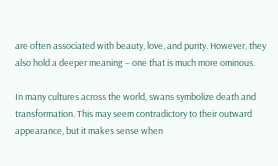are often associated with beauty, love, and purity. However, they also hold a deeper meaning – one that is much more ominous.

In many cultures across the world, swans symbolize death and transformation. This may seem contradictory to their outward appearance, but it makes sense when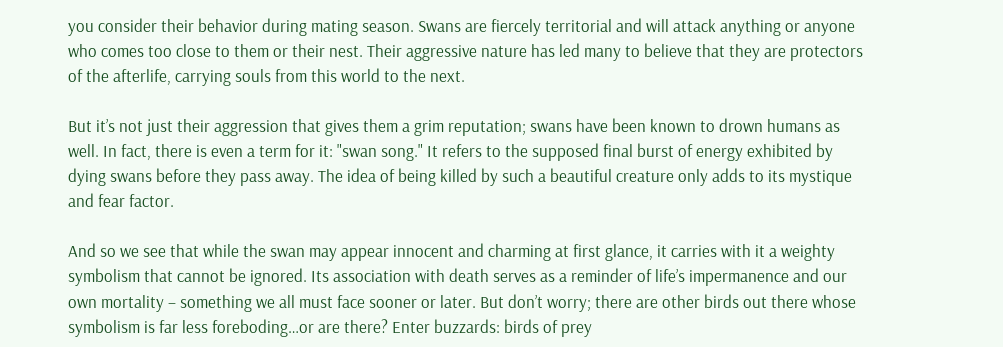you consider their behavior during mating season. Swans are fiercely territorial and will attack anything or anyone who comes too close to them or their nest. Their aggressive nature has led many to believe that they are protectors of the afterlife, carrying souls from this world to the next.

But it’s not just their aggression that gives them a grim reputation; swans have been known to drown humans as well. In fact, there is even a term for it: "swan song." It refers to the supposed final burst of energy exhibited by dying swans before they pass away. The idea of being killed by such a beautiful creature only adds to its mystique and fear factor.

And so we see that while the swan may appear innocent and charming at first glance, it carries with it a weighty symbolism that cannot be ignored. Its association with death serves as a reminder of life’s impermanence and our own mortality – something we all must face sooner or later. But don’t worry; there are other birds out there whose symbolism is far less foreboding…or are there? Enter buzzards: birds of prey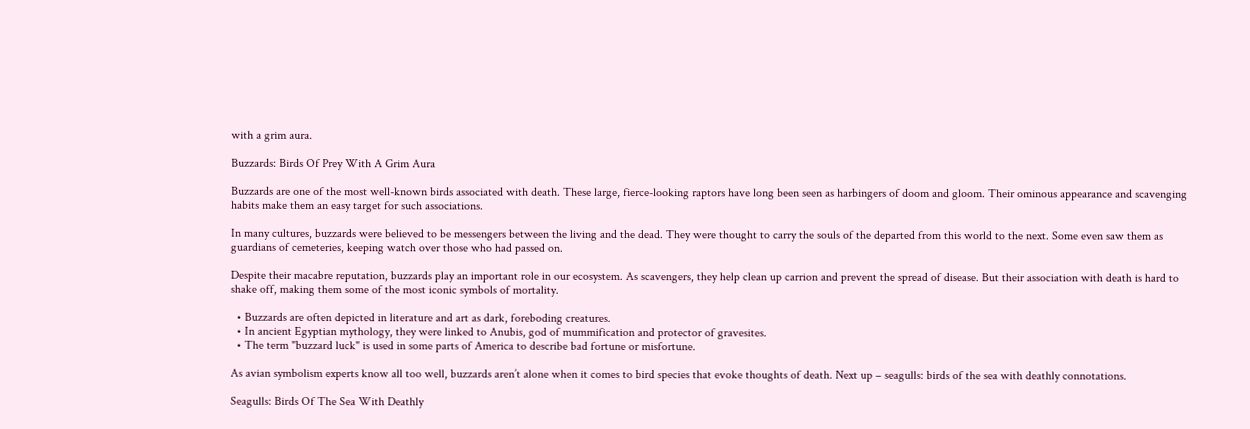with a grim aura.

Buzzards: Birds Of Prey With A Grim Aura

Buzzards are one of the most well-known birds associated with death. These large, fierce-looking raptors have long been seen as harbingers of doom and gloom. Their ominous appearance and scavenging habits make them an easy target for such associations.

In many cultures, buzzards were believed to be messengers between the living and the dead. They were thought to carry the souls of the departed from this world to the next. Some even saw them as guardians of cemeteries, keeping watch over those who had passed on.

Despite their macabre reputation, buzzards play an important role in our ecosystem. As scavengers, they help clean up carrion and prevent the spread of disease. But their association with death is hard to shake off, making them some of the most iconic symbols of mortality.

  • Buzzards are often depicted in literature and art as dark, foreboding creatures.
  • In ancient Egyptian mythology, they were linked to Anubis, god of mummification and protector of gravesites.
  • The term "buzzard luck" is used in some parts of America to describe bad fortune or misfortune.

As avian symbolism experts know all too well, buzzards aren’t alone when it comes to bird species that evoke thoughts of death. Next up – seagulls: birds of the sea with deathly connotations.

Seagulls: Birds Of The Sea With Deathly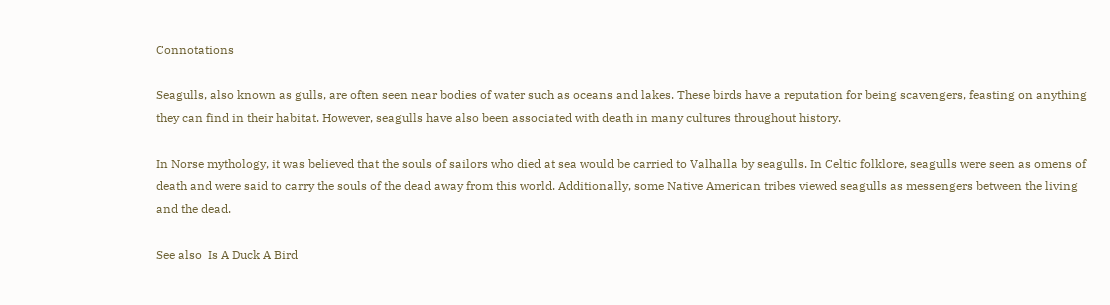Connotations

Seagulls, also known as gulls, are often seen near bodies of water such as oceans and lakes. These birds have a reputation for being scavengers, feasting on anything they can find in their habitat. However, seagulls have also been associated with death in many cultures throughout history.

In Norse mythology, it was believed that the souls of sailors who died at sea would be carried to Valhalla by seagulls. In Celtic folklore, seagulls were seen as omens of death and were said to carry the souls of the dead away from this world. Additionally, some Native American tribes viewed seagulls as messengers between the living and the dead.

See also  Is A Duck A Bird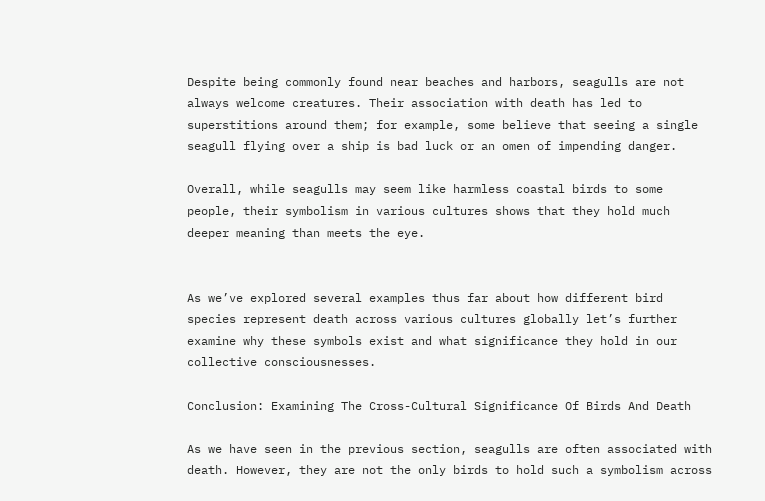Despite being commonly found near beaches and harbors, seagulls are not always welcome creatures. Their association with death has led to superstitions around them; for example, some believe that seeing a single seagull flying over a ship is bad luck or an omen of impending danger.

Overall, while seagulls may seem like harmless coastal birds to some people, their symbolism in various cultures shows that they hold much deeper meaning than meets the eye.


As we’ve explored several examples thus far about how different bird species represent death across various cultures globally let’s further examine why these symbols exist and what significance they hold in our collective consciousnesses.

Conclusion: Examining The Cross-Cultural Significance Of Birds And Death

As we have seen in the previous section, seagulls are often associated with death. However, they are not the only birds to hold such a symbolism across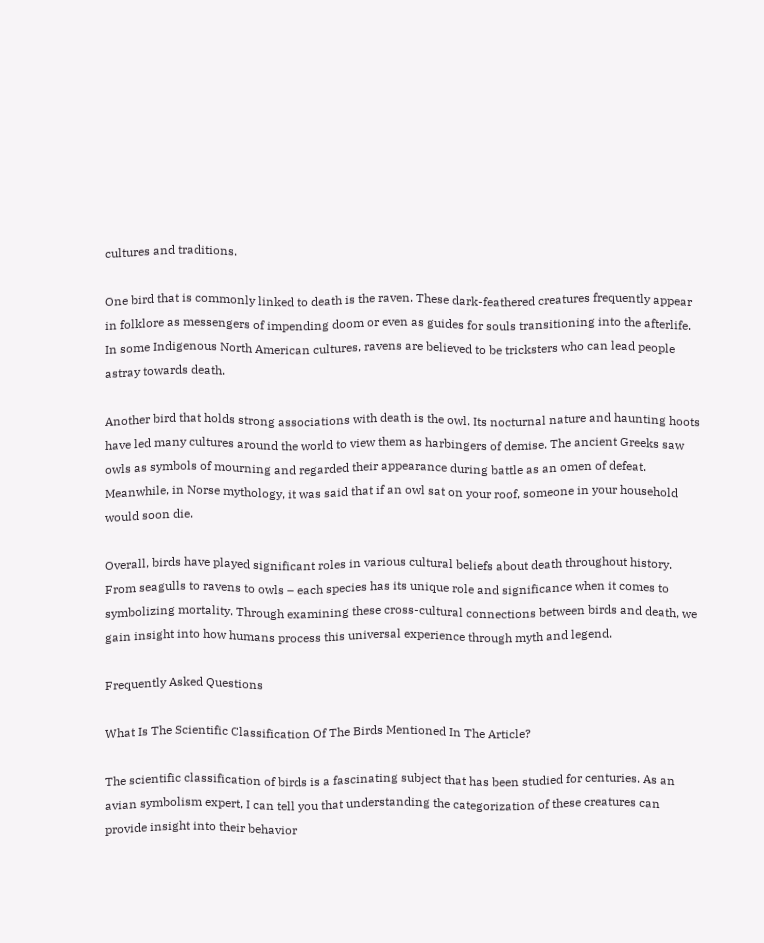cultures and traditions.

One bird that is commonly linked to death is the raven. These dark-feathered creatures frequently appear in folklore as messengers of impending doom or even as guides for souls transitioning into the afterlife. In some Indigenous North American cultures, ravens are believed to be tricksters who can lead people astray towards death.

Another bird that holds strong associations with death is the owl. Its nocturnal nature and haunting hoots have led many cultures around the world to view them as harbingers of demise. The ancient Greeks saw owls as symbols of mourning and regarded their appearance during battle as an omen of defeat. Meanwhile, in Norse mythology, it was said that if an owl sat on your roof, someone in your household would soon die.

Overall, birds have played significant roles in various cultural beliefs about death throughout history. From seagulls to ravens to owls – each species has its unique role and significance when it comes to symbolizing mortality. Through examining these cross-cultural connections between birds and death, we gain insight into how humans process this universal experience through myth and legend.

Frequently Asked Questions

What Is The Scientific Classification Of The Birds Mentioned In The Article?

The scientific classification of birds is a fascinating subject that has been studied for centuries. As an avian symbolism expert, I can tell you that understanding the categorization of these creatures can provide insight into their behavior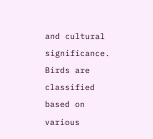and cultural significance. Birds are classified based on various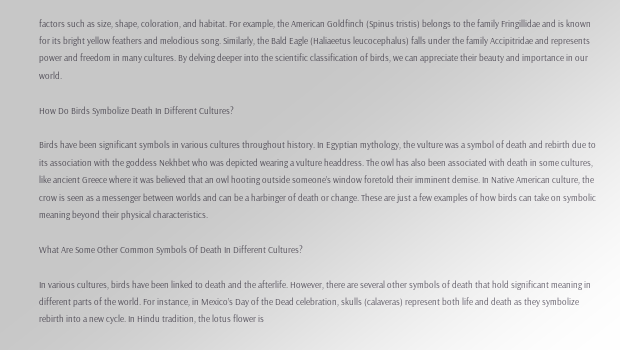factors such as size, shape, coloration, and habitat. For example, the American Goldfinch (Spinus tristis) belongs to the family Fringillidae and is known for its bright yellow feathers and melodious song. Similarly, the Bald Eagle (Haliaeetus leucocephalus) falls under the family Accipitridae and represents power and freedom in many cultures. By delving deeper into the scientific classification of birds, we can appreciate their beauty and importance in our world.

How Do Birds Symbolize Death In Different Cultures?

Birds have been significant symbols in various cultures throughout history. In Egyptian mythology, the vulture was a symbol of death and rebirth due to its association with the goddess Nekhbet who was depicted wearing a vulture headdress. The owl has also been associated with death in some cultures, like ancient Greece where it was believed that an owl hooting outside someone’s window foretold their imminent demise. In Native American culture, the crow is seen as a messenger between worlds and can be a harbinger of death or change. These are just a few examples of how birds can take on symbolic meaning beyond their physical characteristics.

What Are Some Other Common Symbols Of Death In Different Cultures?

In various cultures, birds have been linked to death and the afterlife. However, there are several other symbols of death that hold significant meaning in different parts of the world. For instance, in Mexico’s Day of the Dead celebration, skulls (calaveras) represent both life and death as they symbolize rebirth into a new cycle. In Hindu tradition, the lotus flower is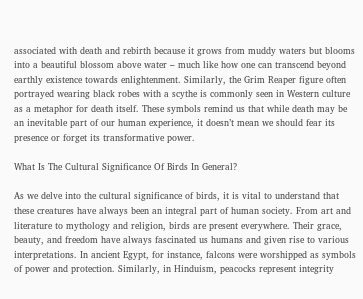associated with death and rebirth because it grows from muddy waters but blooms into a beautiful blossom above water – much like how one can transcend beyond earthly existence towards enlightenment. Similarly, the Grim Reaper figure often portrayed wearing black robes with a scythe is commonly seen in Western culture as a metaphor for death itself. These symbols remind us that while death may be an inevitable part of our human experience, it doesn’t mean we should fear its presence or forget its transformative power.

What Is The Cultural Significance Of Birds In General?

As we delve into the cultural significance of birds, it is vital to understand that these creatures have always been an integral part of human society. From art and literature to mythology and religion, birds are present everywhere. Their grace, beauty, and freedom have always fascinated us humans and given rise to various interpretations. In ancient Egypt, for instance, falcons were worshipped as symbols of power and protection. Similarly, in Hinduism, peacocks represent integrity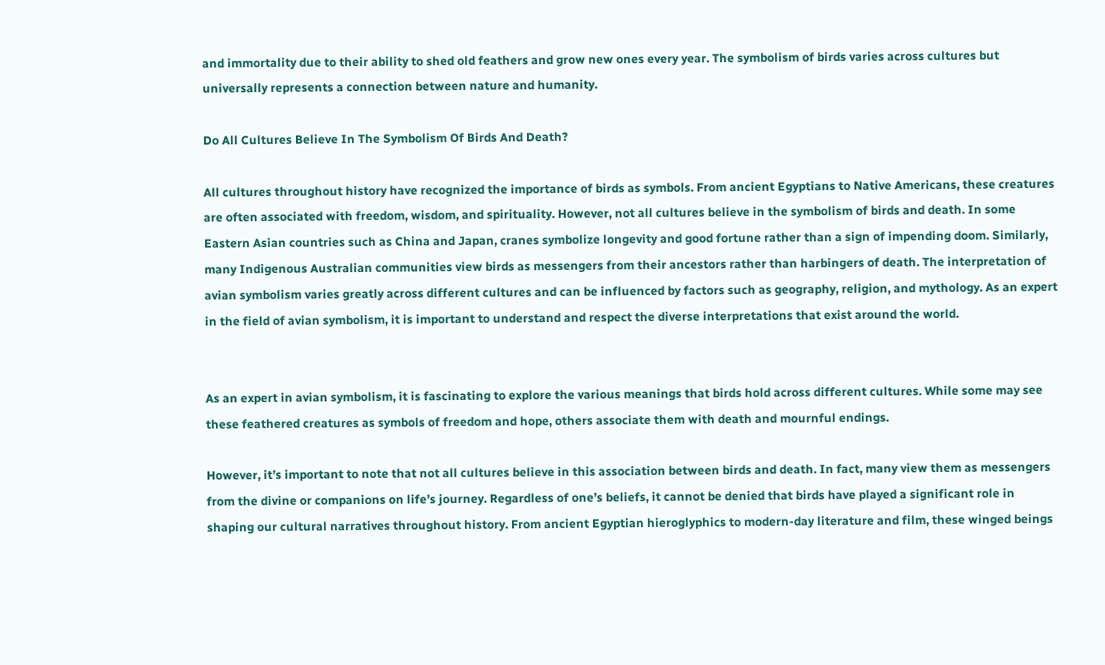and immortality due to their ability to shed old feathers and grow new ones every year. The symbolism of birds varies across cultures but universally represents a connection between nature and humanity.

Do All Cultures Believe In The Symbolism Of Birds And Death?

All cultures throughout history have recognized the importance of birds as symbols. From ancient Egyptians to Native Americans, these creatures are often associated with freedom, wisdom, and spirituality. However, not all cultures believe in the symbolism of birds and death. In some Eastern Asian countries such as China and Japan, cranes symbolize longevity and good fortune rather than a sign of impending doom. Similarly, many Indigenous Australian communities view birds as messengers from their ancestors rather than harbingers of death. The interpretation of avian symbolism varies greatly across different cultures and can be influenced by factors such as geography, religion, and mythology. As an expert in the field of avian symbolism, it is important to understand and respect the diverse interpretations that exist around the world.


As an expert in avian symbolism, it is fascinating to explore the various meanings that birds hold across different cultures. While some may see these feathered creatures as symbols of freedom and hope, others associate them with death and mournful endings.

However, it’s important to note that not all cultures believe in this association between birds and death. In fact, many view them as messengers from the divine or companions on life’s journey. Regardless of one’s beliefs, it cannot be denied that birds have played a significant role in shaping our cultural narratives throughout history. From ancient Egyptian hieroglyphics to modern-day literature and film, these winged beings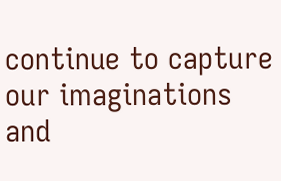continue to capture our imaginations and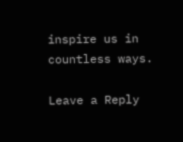inspire us in countless ways.

Leave a Reply